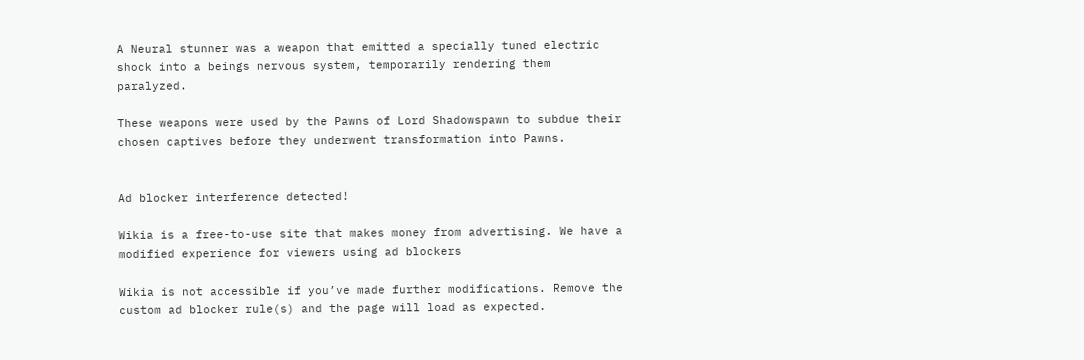A Neural stunner was a weapon that emitted a specially tuned electric shock into a beings nervous system, temporarily rendering them paralyzed.

These weapons were used by the Pawns of Lord Shadowspawn to subdue their chosen captives before they underwent transformation into Pawns.


Ad blocker interference detected!

Wikia is a free-to-use site that makes money from advertising. We have a modified experience for viewers using ad blockers

Wikia is not accessible if you’ve made further modifications. Remove the custom ad blocker rule(s) and the page will load as expected.